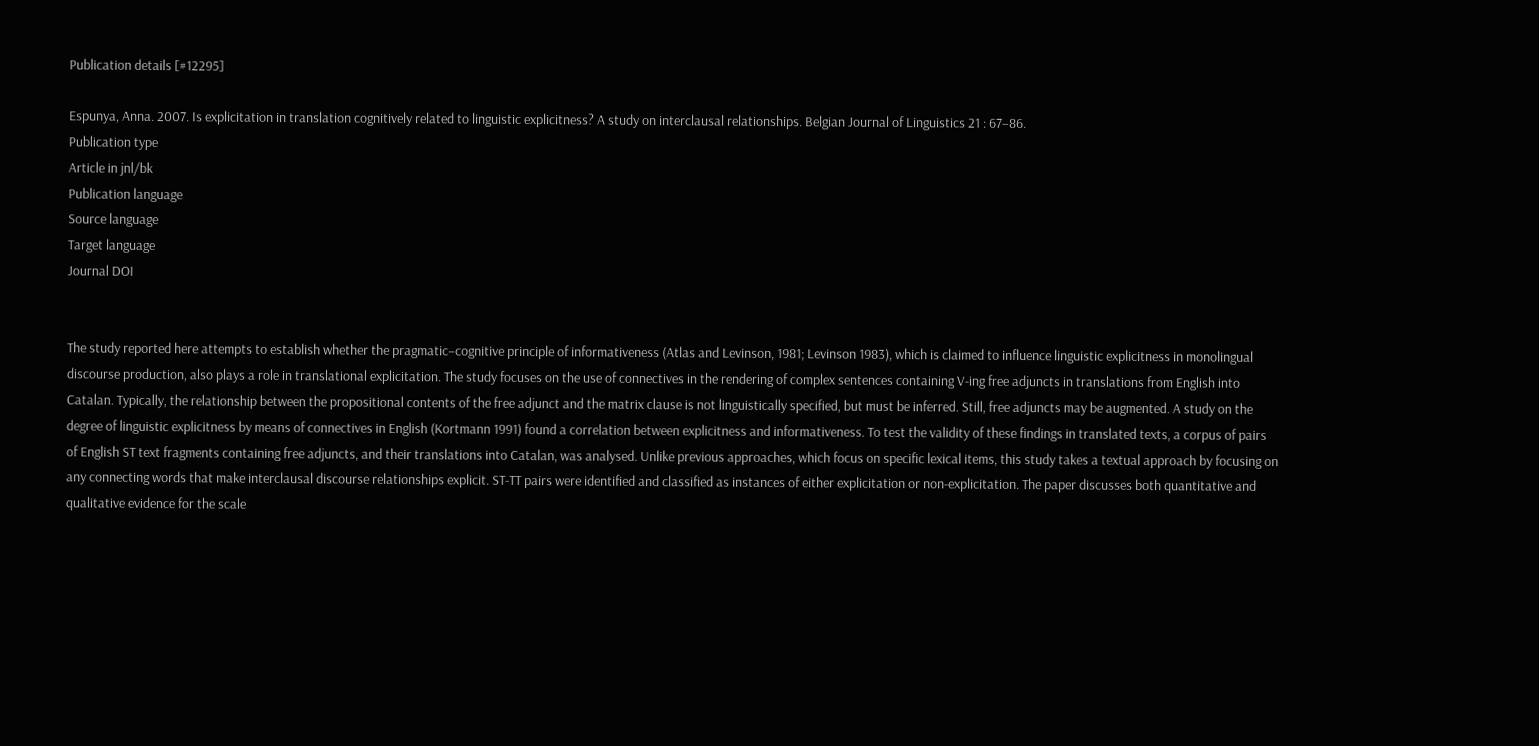Publication details [#12295]

Espunya, Anna. 2007. Is explicitation in translation cognitively related to linguistic explicitness? A study on interclausal relationships. Belgian Journal of Linguistics 21 : 67–86.
Publication type
Article in jnl/bk
Publication language
Source language
Target language
Journal DOI


The study reported here attempts to establish whether the pragmatic–cognitive principle of informativeness (Atlas and Levinson, 1981; Levinson 1983), which is claimed to influence linguistic explicitness in monolingual discourse production, also plays a role in translational explicitation. The study focuses on the use of connectives in the rendering of complex sentences containing V-ing free adjuncts in translations from English into Catalan. Typically, the relationship between the propositional contents of the free adjunct and the matrix clause is not linguistically specified, but must be inferred. Still, free adjuncts may be augmented. A study on the degree of linguistic explicitness by means of connectives in English (Kortmann 1991) found a correlation between explicitness and informativeness. To test the validity of these findings in translated texts, a corpus of pairs of English ST text fragments containing free adjuncts, and their translations into Catalan, was analysed. Unlike previous approaches, which focus on specific lexical items, this study takes a textual approach by focusing on any connecting words that make interclausal discourse relationships explicit. ST-TT pairs were identified and classified as instances of either explicitation or non-explicitation. The paper discusses both quantitative and qualitative evidence for the scale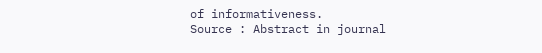of informativeness.
Source : Abstract in journal